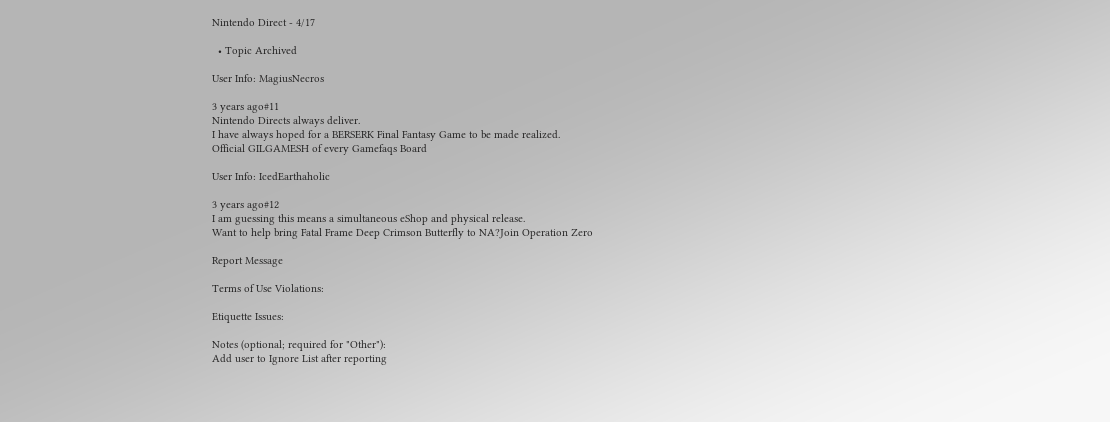Nintendo Direct - 4/17

  • Topic Archived

User Info: MagiusNecros

3 years ago#11
Nintendo Directs always deliver.
I have always hoped for a BERSERK Final Fantasy Game to be made realized.
Official GILGAMESH of every Gamefaqs Board

User Info: IcedEarthaholic

3 years ago#12
I am guessing this means a simultaneous eShop and physical release.
Want to help bring Fatal Frame Deep Crimson Butterfly to NA?Join Operation Zero

Report Message

Terms of Use Violations:

Etiquette Issues:

Notes (optional; required for "Other"):
Add user to Ignore List after reporting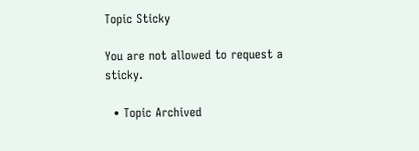Topic Sticky

You are not allowed to request a sticky.

  • Topic Archived